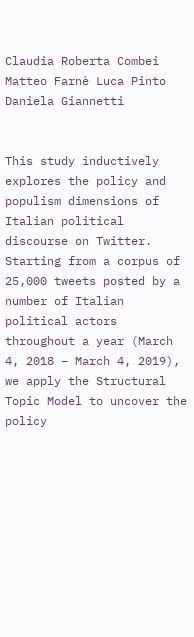Claudia Roberta Combei Matteo Farnè Luca Pinto Daniela Giannetti


This study inductively explores the policy and populism dimensions of Italian political discourse on Twitter. Starting from a corpus of 25,000 tweets posted by a number of Italian political actors throughout a year (March 4, 2018 – March 4, 2019), we apply the Structural Topic Model to uncover the policy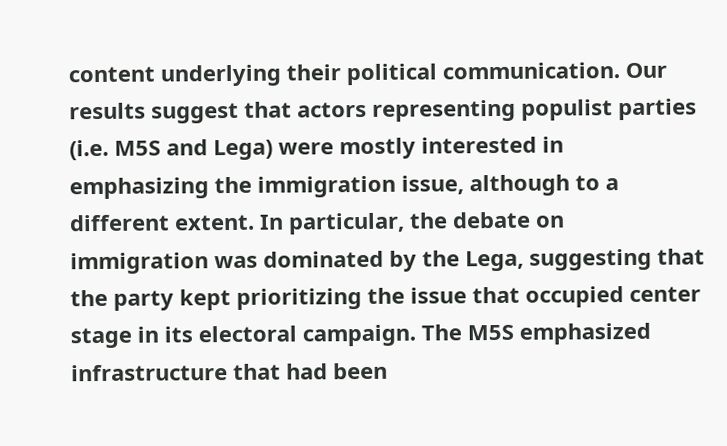content underlying their political communication. Our results suggest that actors representing populist parties (i.e. M5S and Lega) were mostly interested in emphasizing the immigration issue, although to a different extent. In particular, the debate on immigration was dominated by the Lega, suggesting that the party kept prioritizing the issue that occupied center stage in its electoral campaign. The M5S emphasized infrastructure that had been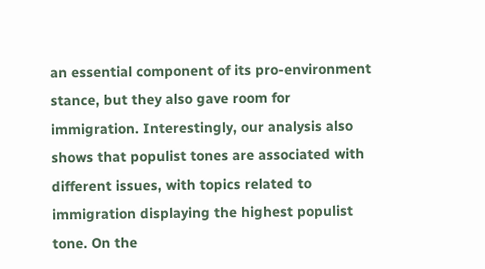an essential component of its pro-environment stance, but they also gave room for immigration. Interestingly, our analysis also shows that populist tones are associated with different issues, with topics related to immigration displaying the highest populist tone. On the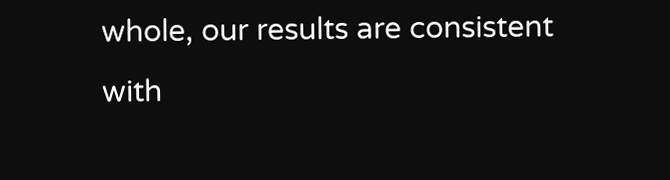whole, our results are consistent with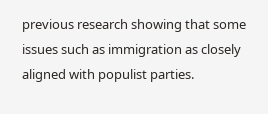previous research showing that some issues such as immigration as closely aligned with populist parties.